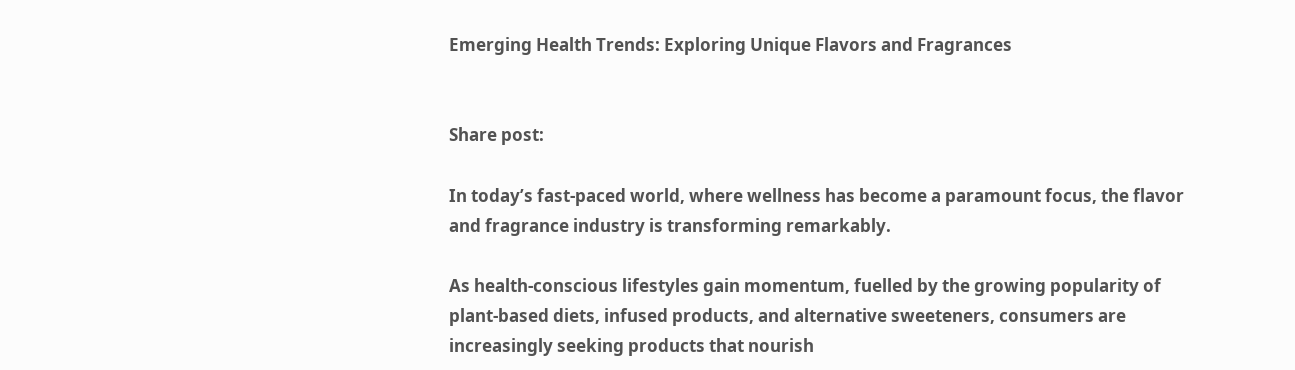Emerging Health Trends: Exploring Unique Flavors and Fragrances


Share post:

In today’s fast-paced world, where wellness has become a paramount focus, the flavor and fragrance industry is transforming remarkably.

As health-conscious lifestyles gain momentum, fuelled by the growing popularity of plant-based diets, infused products, and alternative sweeteners, consumers are increasingly seeking products that nourish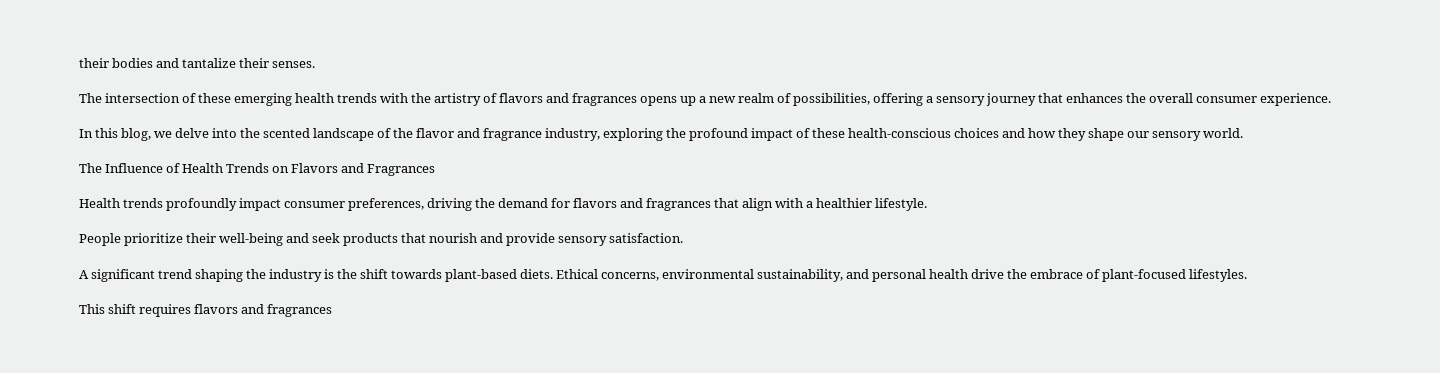their bodies and tantalize their senses.

The intersection of these emerging health trends with the artistry of flavors and fragrances opens up a new realm of possibilities, offering a sensory journey that enhances the overall consumer experience.

In this blog, we delve into the scented landscape of the flavor and fragrance industry, exploring the profound impact of these health-conscious choices and how they shape our sensory world.

The Influence of Health Trends on Flavors and Fragrances

Health trends profoundly impact consumer preferences, driving the demand for flavors and fragrances that align with a healthier lifestyle.

People prioritize their well-being and seek products that nourish and provide sensory satisfaction.

A significant trend shaping the industry is the shift towards plant-based diets. Ethical concerns, environmental sustainability, and personal health drive the embrace of plant-focused lifestyles.

This shift requires flavors and fragrances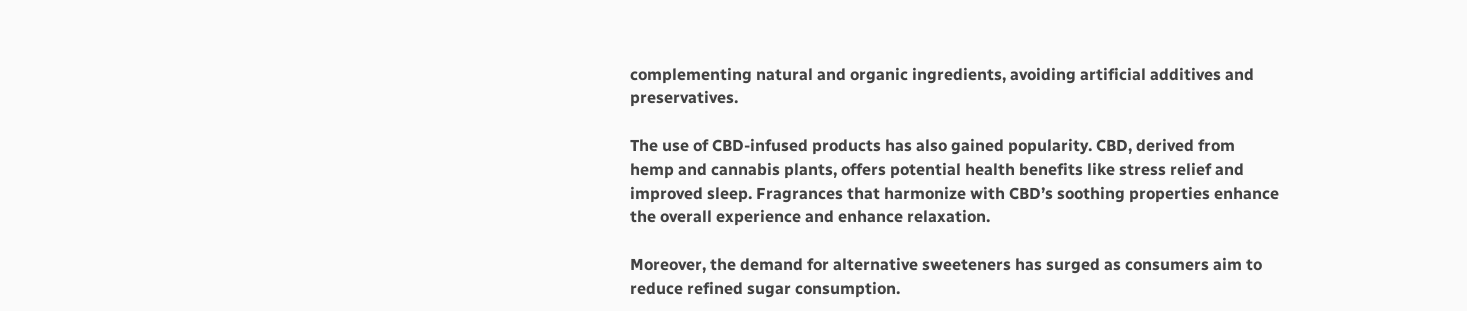complementing natural and organic ingredients, avoiding artificial additives and preservatives.

The use of CBD-infused products has also gained popularity. CBD, derived from hemp and cannabis plants, offers potential health benefits like stress relief and improved sleep. Fragrances that harmonize with CBD’s soothing properties enhance the overall experience and enhance relaxation.

Moreover, the demand for alternative sweeteners has surged as consumers aim to reduce refined sugar consumption.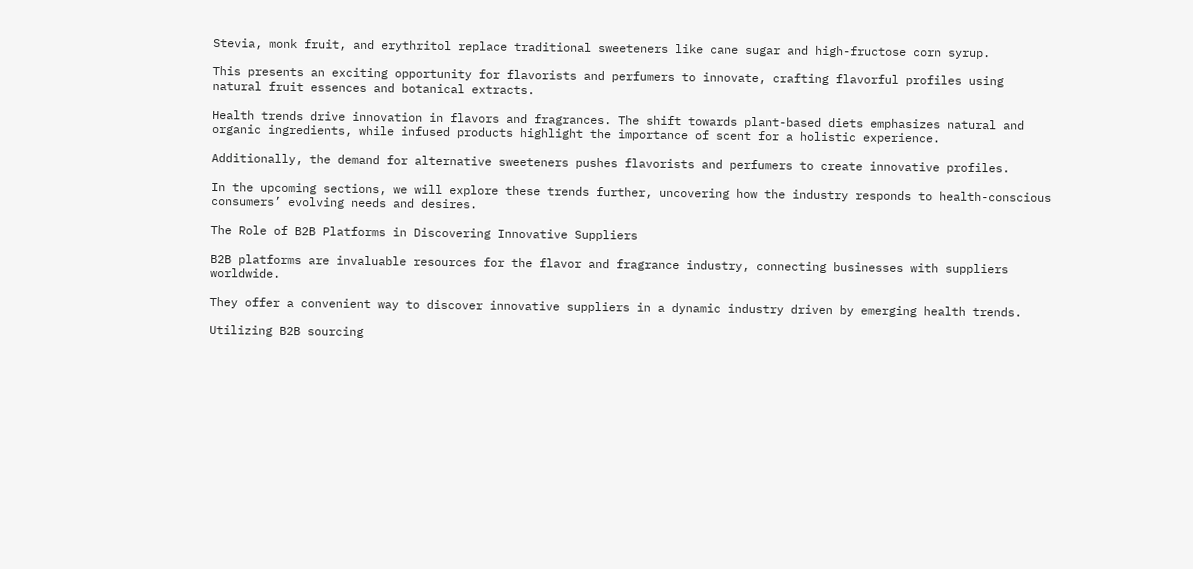Stevia, monk fruit, and erythritol replace traditional sweeteners like cane sugar and high-fructose corn syrup.

This presents an exciting opportunity for flavorists and perfumers to innovate, crafting flavorful profiles using natural fruit essences and botanical extracts.

Health trends drive innovation in flavors and fragrances. The shift towards plant-based diets emphasizes natural and organic ingredients, while infused products highlight the importance of scent for a holistic experience.

Additionally, the demand for alternative sweeteners pushes flavorists and perfumers to create innovative profiles.

In the upcoming sections, we will explore these trends further, uncovering how the industry responds to health-conscious consumers’ evolving needs and desires.

The Role of B2B Platforms in Discovering Innovative Suppliers

B2B platforms are invaluable resources for the flavor and fragrance industry, connecting businesses with suppliers worldwide.

They offer a convenient way to discover innovative suppliers in a dynamic industry driven by emerging health trends.

Utilizing B2B sourcing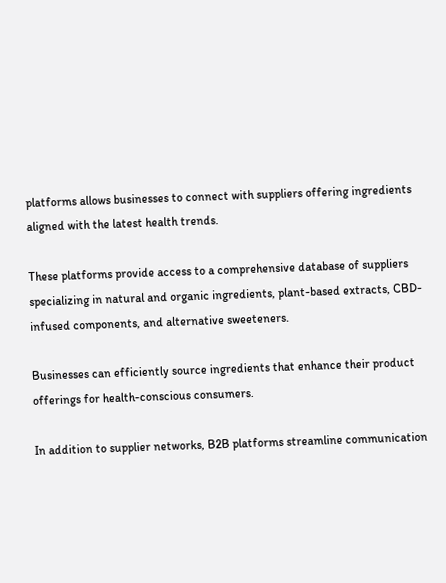platforms allows businesses to connect with suppliers offering ingredients aligned with the latest health trends.

These platforms provide access to a comprehensive database of suppliers specializing in natural and organic ingredients, plant-based extracts, CBD-infused components, and alternative sweeteners.

Businesses can efficiently source ingredients that enhance their product offerings for health-conscious consumers.

In addition to supplier networks, B2B platforms streamline communication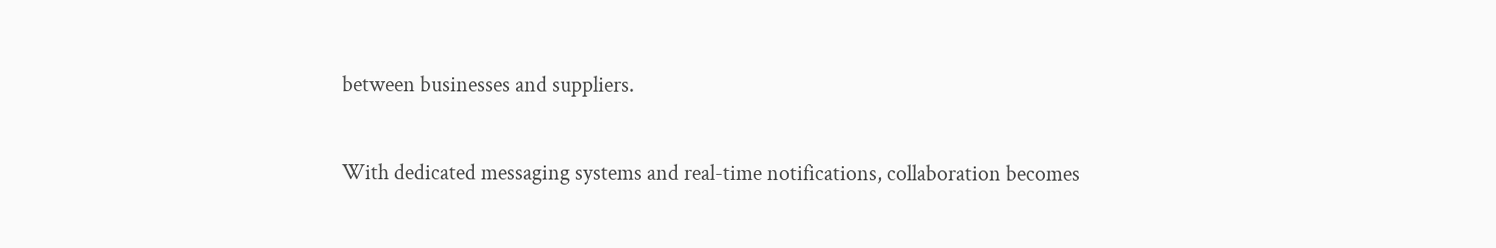between businesses and suppliers.

With dedicated messaging systems and real-time notifications, collaboration becomes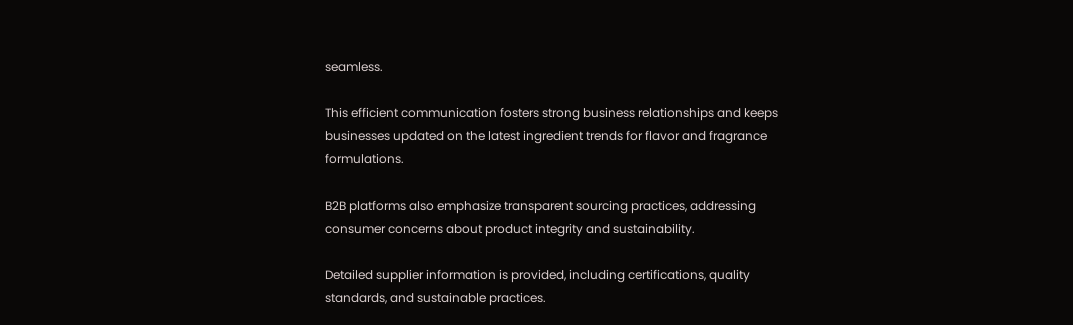seamless.

This efficient communication fosters strong business relationships and keeps businesses updated on the latest ingredient trends for flavor and fragrance formulations.

B2B platforms also emphasize transparent sourcing practices, addressing consumer concerns about product integrity and sustainability.

Detailed supplier information is provided, including certifications, quality standards, and sustainable practices.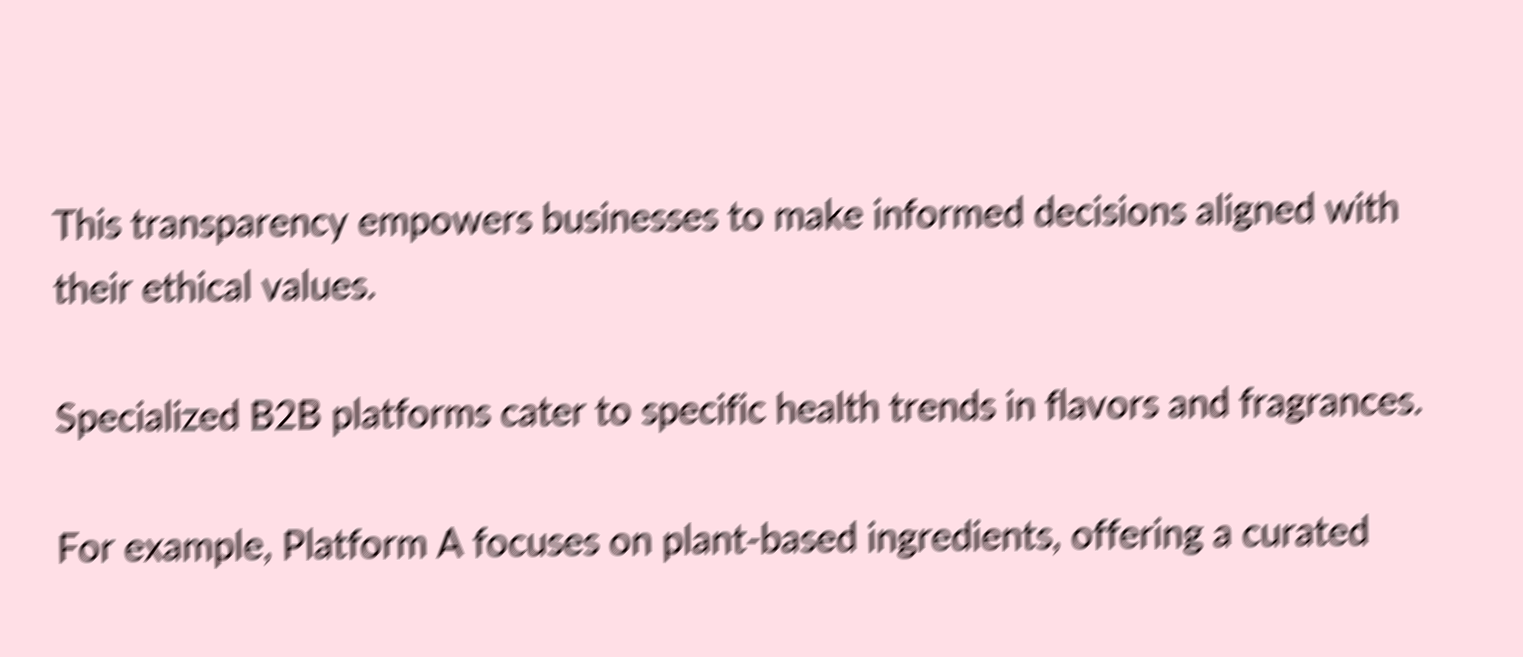This transparency empowers businesses to make informed decisions aligned with their ethical values.

Specialized B2B platforms cater to specific health trends in flavors and fragrances.

For example, Platform A focuses on plant-based ingredients, offering a curated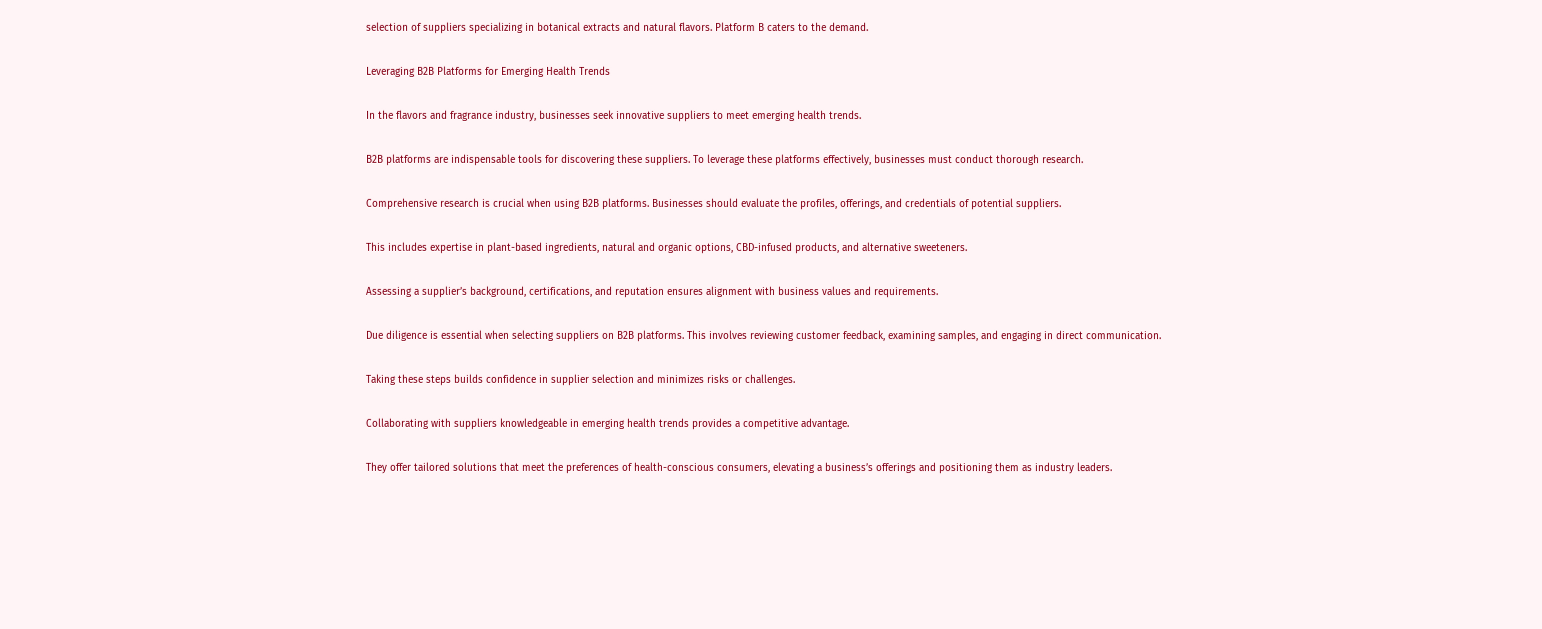selection of suppliers specializing in botanical extracts and natural flavors. Platform B caters to the demand.

Leveraging B2B Platforms for Emerging Health Trends

In the flavors and fragrance industry, businesses seek innovative suppliers to meet emerging health trends.

B2B platforms are indispensable tools for discovering these suppliers. To leverage these platforms effectively, businesses must conduct thorough research.

Comprehensive research is crucial when using B2B platforms. Businesses should evaluate the profiles, offerings, and credentials of potential suppliers.

This includes expertise in plant-based ingredients, natural and organic options, CBD-infused products, and alternative sweeteners.

Assessing a supplier’s background, certifications, and reputation ensures alignment with business values and requirements.

Due diligence is essential when selecting suppliers on B2B platforms. This involves reviewing customer feedback, examining samples, and engaging in direct communication.

Taking these steps builds confidence in supplier selection and minimizes risks or challenges.

Collaborating with suppliers knowledgeable in emerging health trends provides a competitive advantage.

They offer tailored solutions that meet the preferences of health-conscious consumers, elevating a business’s offerings and positioning them as industry leaders.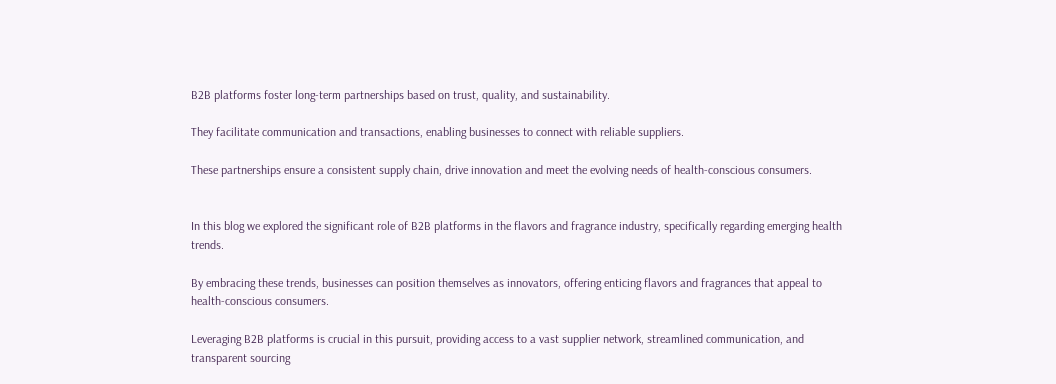B2B platforms foster long-term partnerships based on trust, quality, and sustainability.

They facilitate communication and transactions, enabling businesses to connect with reliable suppliers.

These partnerships ensure a consistent supply chain, drive innovation and meet the evolving needs of health-conscious consumers.


In this blog we explored the significant role of B2B platforms in the flavors and fragrance industry, specifically regarding emerging health trends.

By embracing these trends, businesses can position themselves as innovators, offering enticing flavors and fragrances that appeal to health-conscious consumers.

Leveraging B2B platforms is crucial in this pursuit, providing access to a vast supplier network, streamlined communication, and transparent sourcing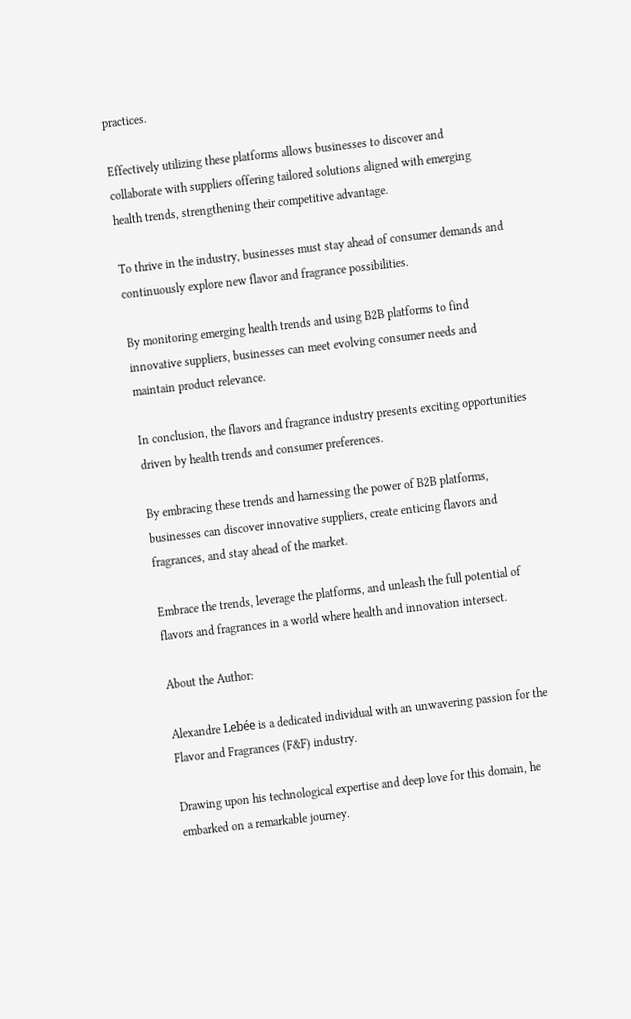practices.

Effectively utilizing these platforms allows businesses to discover and collaborate with suppliers offering tailored solutions aligned with emerging health trends, strengthening their competitive advantage.

To thrive in the industry, businesses must stay ahead of consumer demands and continuously explore new flavor and fragrance possibilities.

By monitoring emerging health trends and using B2B platforms to find innovative suppliers, businesses can meet evolving consumer needs and maintain product relevance.

In conclusion, the flavors and fragrance industry presents exciting opportunities driven by health trends and consumer preferences.

By embracing these trends and harnessing the power of B2B platforms, businesses can discover innovative suppliers, create enticing flavors and fragrances, and stay ahead of the market.

Embrace the trends, leverage the platforms, and unleash the full potential of flavors and fragrances in a world where health and innovation intersect.

About the Author:

Alexandre Lebée is a dedicated individual with an unwavering passion for the Flavor and Fragrances (F&F) industry.

Drawing upon his technological expertise and deep love for this domain, he embarked on a remarkable journey.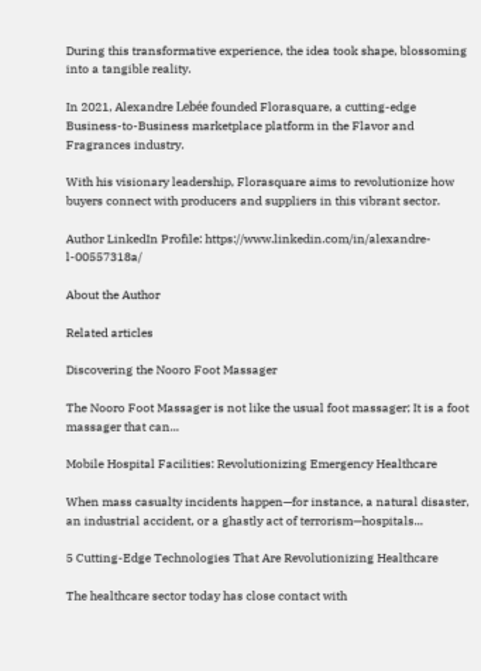During this transformative experience, the idea took shape, blossoming into a tangible reality.

In 2021, Alexandre Lebée founded Florasquare, a cutting-edge Business-to-Business marketplace platform in the Flavor and Fragrances industry.

With his visionary leadership, Florasquare aims to revolutionize how buyers connect with producers and suppliers in this vibrant sector.

Author LinkedIn Profile: https://www.linkedin.com/in/alexandre-l-00557318a/

About the Author

Related articles

Discovering the Nooro Foot Massager

The Nooro Foot Massager is not like the usual foot massager; It is a foot massager that can...

Mobile Hospital Facilities: Revolutionizing Emergency Healthcare

When mass casualty incidents happen—for instance, a natural disaster, an industrial accident, or a ghastly act of terrorism—hospitals...

5 Cutting-Edge Technologies That Are Revolutionizing Healthcare

The healthcare sector today has close contact with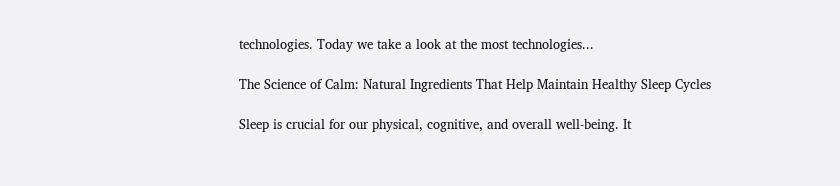technologies. Today we take a look at the most technologies...

The Science of Calm: Natural Ingredients That Help Maintain Healthy Sleep Cycles

Sleep is crucial for our physical, cognitive, and overall well-being. It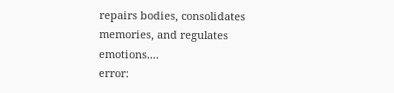repairs bodies, consolidates memories, and regulates emotions....
error: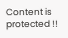Content is protected !!